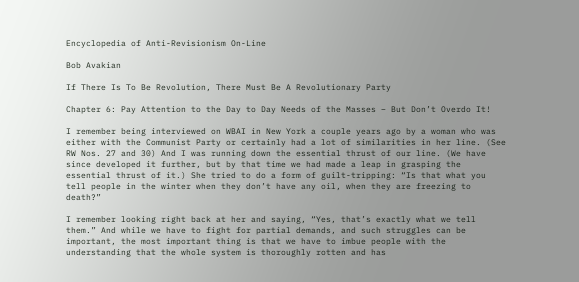Encyclopedia of Anti-Revisionism On-Line

Bob Avakian

If There Is To Be Revolution, There Must Be A Revolutionary Party

Chapter 6: Pay Attention to the Day to Day Needs of the Masses – But Don’t Overdo It!

I remember being interviewed on WBAI in New York a couple years ago by a woman who was either with the Communist Party or certainly had a lot of similarities in her line. (See RW Nos. 27 and 30) And I was running down the essential thrust of our line. (We have since developed it further, but by that time we had made a leap in grasping the essential thrust of it.) She tried to do a form of guilt-tripping: “Is that what you tell people in the winter when they don’t have any oil, when they are freezing to death?”

I remember looking right back at her and saying, “Yes, that’s exactly what we tell them.” And while we have to fight for partial demands, and such struggles can be important, the most important thing is that we have to imbue people with the understanding that the whole system is thoroughly rotten and has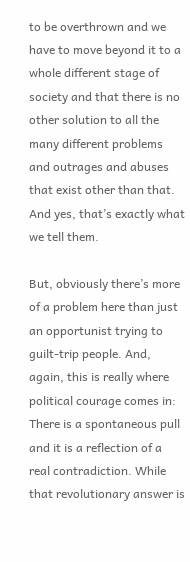to be overthrown and we have to move beyond it to a whole different stage of society and that there is no other solution to all the many different problems and outrages and abuses that exist other than that. And yes, that’s exactly what we tell them.

But, obviously there’s more of a problem here than just an opportunist trying to guilt-trip people. And, again, this is really where political courage comes in: There is a spontaneous pull and it is a reflection of a real contradiction. While that revolutionary answer is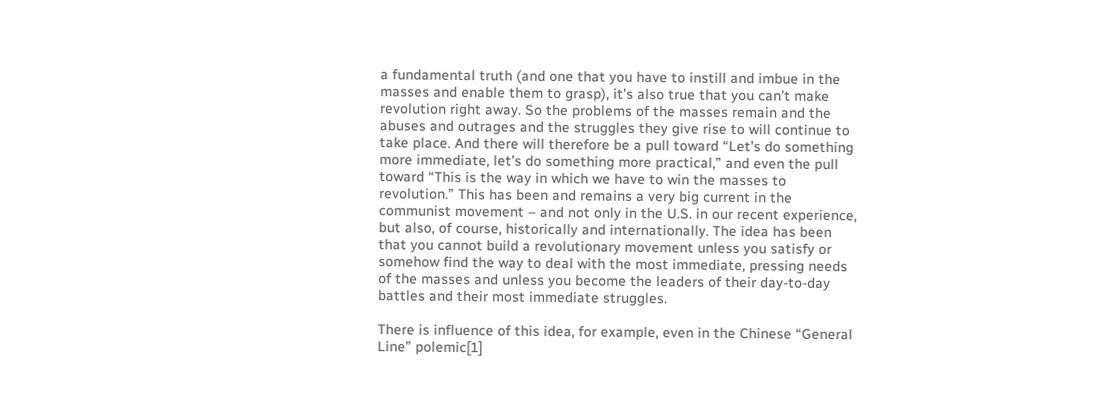a fundamental truth (and one that you have to instill and imbue in the masses and enable them to grasp), it’s also true that you can’t make revolution right away. So the problems of the masses remain and the abuses and outrages and the struggles they give rise to will continue to take place. And there will therefore be a pull toward “Let’s do something more immediate, let’s do something more practical,” and even the pull toward “This is the way in which we have to win the masses to revolution.” This has been and remains a very big current in the communist movement – and not only in the U.S. in our recent experience, but also, of course, historically and internationally. The idea has been that you cannot build a revolutionary movement unless you satisfy or somehow find the way to deal with the most immediate, pressing needs of the masses and unless you become the leaders of their day-to-day battles and their most immediate struggles.

There is influence of this idea, for example, even in the Chinese “General Line” polemic[1]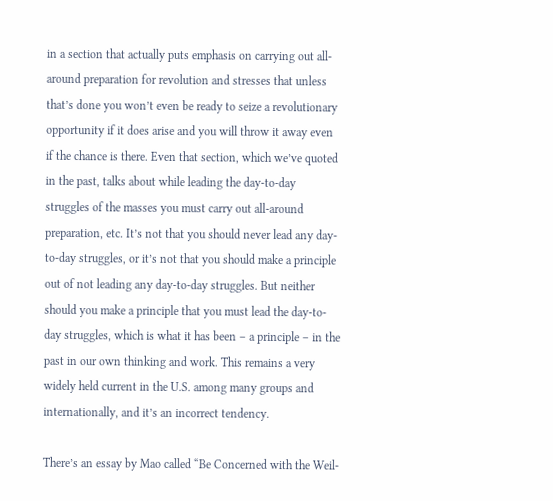in a section that actually puts emphasis on carrying out all-around preparation for revolution and stresses that unless that’s done you won’t even be ready to seize a revolutionary opportunity if it does arise and you will throw it away even if the chance is there. Even that section, which we’ve quoted in the past, talks about while leading the day-to-day struggles of the masses you must carry out all-around preparation, etc. It’s not that you should never lead any day-to-day struggles, or it’s not that you should make a principle out of not leading any day-to-day struggles. But neither should you make a principle that you must lead the day-to-day struggles, which is what it has been – a principle – in the past in our own thinking and work. This remains a very widely held current in the U.S. among many groups and internationally, and it’s an incorrect tendency.

There’s an essay by Mao called “Be Concerned with the Weil-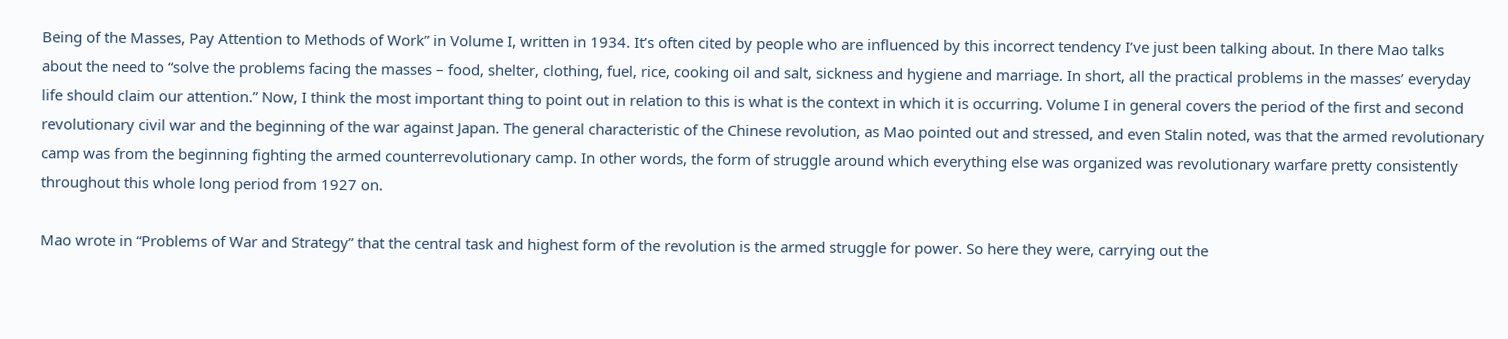Being of the Masses, Pay Attention to Methods of Work” in Volume I, written in 1934. It’s often cited by people who are influenced by this incorrect tendency I’ve just been talking about. In there Mao talks about the need to “solve the problems facing the masses – food, shelter, clothing, fuel, rice, cooking oil and salt, sickness and hygiene and marriage. In short, all the practical problems in the masses’ everyday life should claim our attention.” Now, I think the most important thing to point out in relation to this is what is the context in which it is occurring. Volume I in general covers the period of the first and second revolutionary civil war and the beginning of the war against Japan. The general characteristic of the Chinese revolution, as Mao pointed out and stressed, and even Stalin noted, was that the armed revolutionary camp was from the beginning fighting the armed counterrevolutionary camp. In other words, the form of struggle around which everything else was organized was revolutionary warfare pretty consistently throughout this whole long period from 1927 on.

Mao wrote in “Problems of War and Strategy” that the central task and highest form of the revolution is the armed struggle for power. So here they were, carrying out the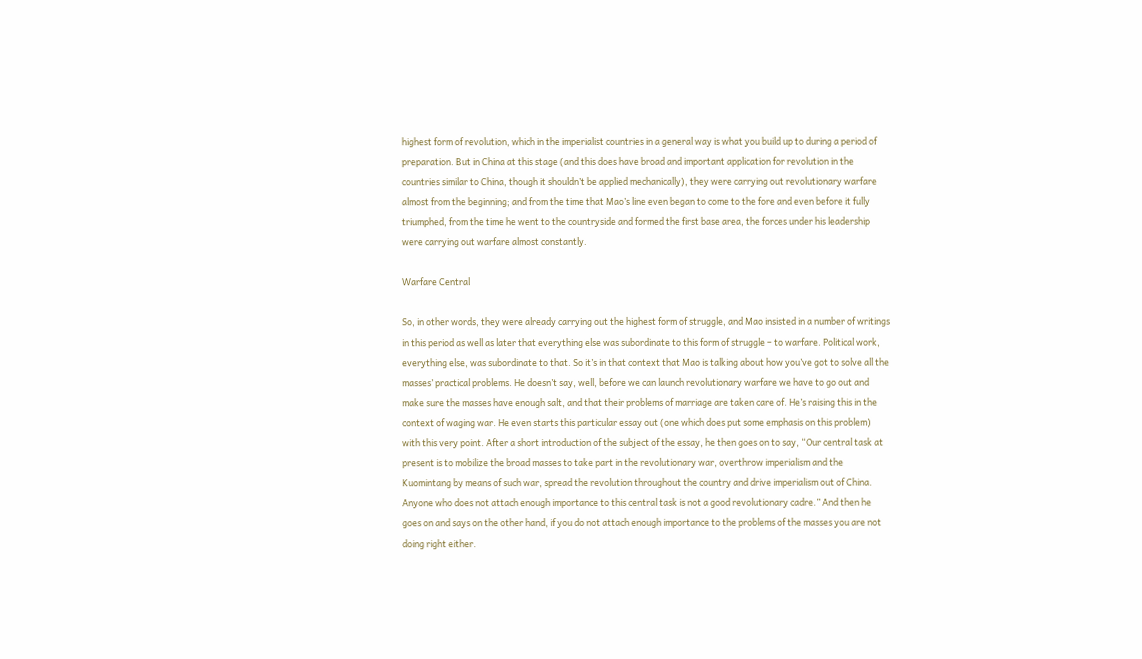highest form of revolution, which in the imperialist countries in a general way is what you build up to during a period of preparation. But in China at this stage (and this does have broad and important application for revolution in the countries similar to China, though it shouldn’t be applied mechanically), they were carrying out revolutionary warfare almost from the beginning; and from the time that Mao’s line even began to come to the fore and even before it fully triumphed, from the time he went to the countryside and formed the first base area, the forces under his leadership were carrying out warfare almost constantly.

Warfare Central

So, in other words, they were already carrying out the highest form of struggle, and Mao insisted in a number of writings in this period as well as later that everything else was subordinate to this form of struggle – to warfare. Political work, everything else, was subordinate to that. So it’s in that context that Mao is talking about how you’ve got to solve all the masses’ practical problems. He doesn’t say, well, before we can launch revolutionary warfare we have to go out and make sure the masses have enough salt, and that their problems of marriage are taken care of. He’s raising this in the context of waging war. He even starts this particular essay out (one which does put some emphasis on this problem) with this very point. After a short introduction of the subject of the essay, he then goes on to say, “Our central task at present is to mobilize the broad masses to take part in the revolutionary war, overthrow imperialism and the Kuomintang by means of such war, spread the revolution throughout the country and drive imperialism out of China. Anyone who does not attach enough importance to this central task is not a good revolutionary cadre.” And then he goes on and says on the other hand, if you do not attach enough importance to the problems of the masses you are not doing right either.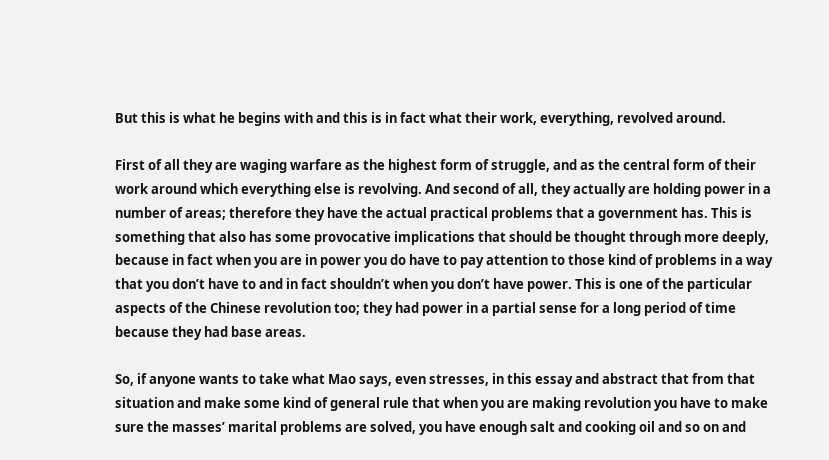But this is what he begins with and this is in fact what their work, everything, revolved around.

First of all they are waging warfare as the highest form of struggle, and as the central form of their work around which everything else is revolving. And second of all, they actually are holding power in a number of areas; therefore they have the actual practical problems that a government has. This is something that also has some provocative implications that should be thought through more deeply, because in fact when you are in power you do have to pay attention to those kind of problems in a way that you don’t have to and in fact shouldn’t when you don’t have power. This is one of the particular aspects of the Chinese revolution too; they had power in a partial sense for a long period of time because they had base areas.

So, if anyone wants to take what Mao says, even stresses, in this essay and abstract that from that situation and make some kind of general rule that when you are making revolution you have to make sure the masses’ marital problems are solved, you have enough salt and cooking oil and so on and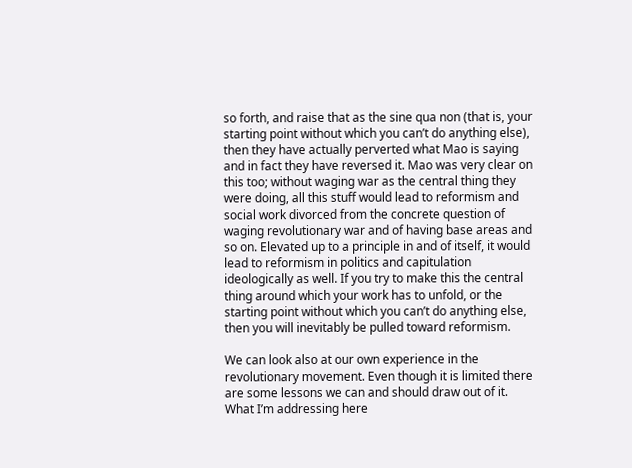so forth, and raise that as the sine qua non (that is, your starting point without which you can’t do anything else), then they have actually perverted what Mao is saying and in fact they have reversed it. Mao was very clear on this too; without waging war as the central thing they were doing, all this stuff would lead to reformism and social work divorced from the concrete question of waging revolutionary war and of having base areas and so on. Elevated up to a principle in and of itself, it would lead to reformism in politics and capitulation ideologically as well. If you try to make this the central thing around which your work has to unfold, or the starting point without which you can’t do anything else, then you will inevitably be pulled toward reformism.

We can look also at our own experience in the revolutionary movement. Even though it is limited there are some lessons we can and should draw out of it. What I’m addressing here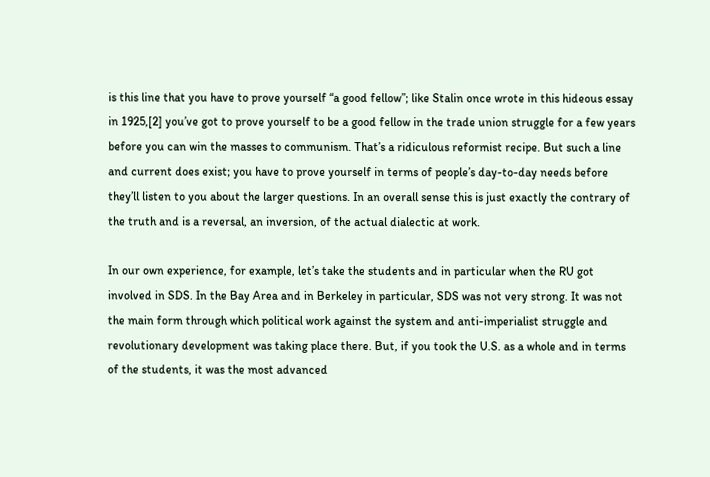is this line that you have to prove yourself “a good fellow”; like Stalin once wrote in this hideous essay in 1925,[2] you’ve got to prove yourself to be a good fellow in the trade union struggle for a few years before you can win the masses to communism. That’s a ridiculous reformist recipe. But such a line and current does exist; you have to prove yourself in terms of people’s day-to-day needs before they’ll listen to you about the larger questions. In an overall sense this is just exactly the contrary of the truth and is a reversal, an inversion, of the actual dialectic at work.

In our own experience, for example, let’s take the students and in particular when the RU got involved in SDS. In the Bay Area and in Berkeley in particular, SDS was not very strong. It was not the main form through which political work against the system and anti-imperialist struggle and revolutionary development was taking place there. But, if you took the U.S. as a whole and in terms of the students, it was the most advanced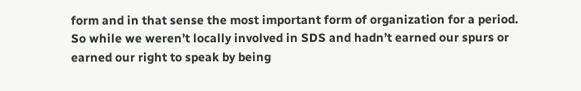form and in that sense the most important form of organization for a period. So while we weren’t locally involved in SDS and hadn’t earned our spurs or earned our right to speak by being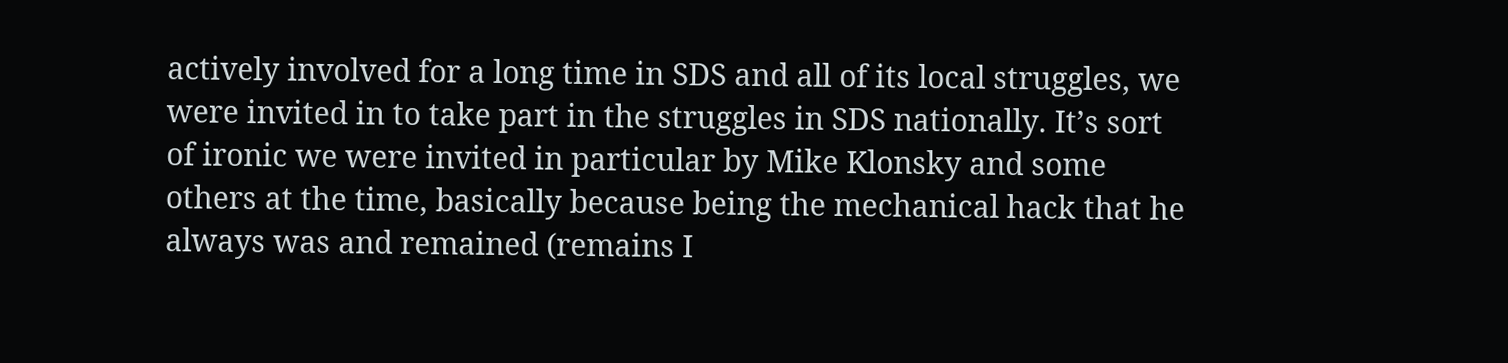actively involved for a long time in SDS and all of its local struggles, we were invited in to take part in the struggles in SDS nationally. It’s sort of ironic we were invited in particular by Mike Klonsky and some others at the time, basically because being the mechanical hack that he always was and remained (remains I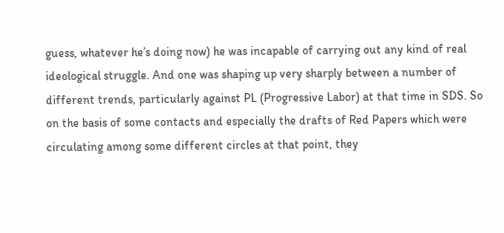guess, whatever he’s doing now) he was incapable of carrying out any kind of real ideological struggle. And one was shaping up very sharply between a number of different trends, particularly against PL (Progressive Labor) at that time in SDS. So on the basis of some contacts and especially the drafts of Red Papers which were circulating among some different circles at that point, they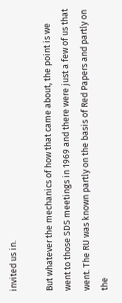invited us in.

But whatever the mechanics of how that came about, the point is we went to those SDS meetings in 1969 and there were just a few of us that went. The RU was known partly on the basis of Red Papers and partly on the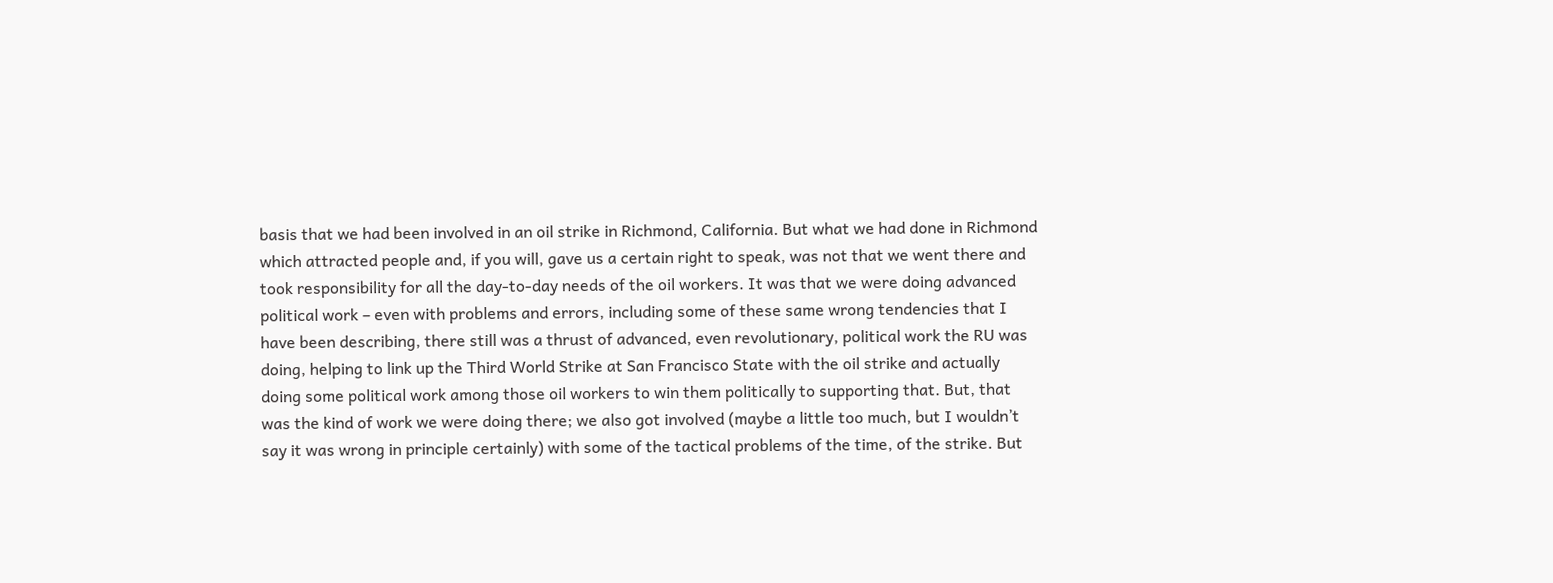basis that we had been involved in an oil strike in Richmond, California. But what we had done in Richmond which attracted people and, if you will, gave us a certain right to speak, was not that we went there and took responsibility for all the day-to-day needs of the oil workers. It was that we were doing advanced political work – even with problems and errors, including some of these same wrong tendencies that I have been describing, there still was a thrust of advanced, even revolutionary, political work the RU was doing, helping to link up the Third World Strike at San Francisco State with the oil strike and actually doing some political work among those oil workers to win them politically to supporting that. But, that was the kind of work we were doing there; we also got involved (maybe a little too much, but I wouldn’t say it was wrong in principle certainly) with some of the tactical problems of the time, of the strike. But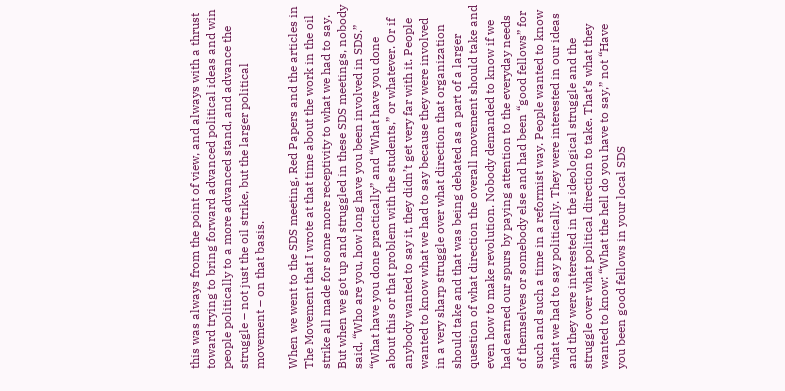this was always from the point of view, and always with a thrust toward trying to bring forward advanced political ideas and win people politically to a more advanced stand, and advance the struggle – not just the oil strike, but the larger political movement – on that basis.

When we went to the SDS meeting, Red Papers and the articles in The Movement that I wrote at that time about the work in the oil strike all made for some more receptivity to what we had to say. But when we got up and struggled in these SDS meetings, nobody said, “Who are you, how long have you been involved in SDS.” “What have you done practically” and “What have you done about this or that problem with the students,” or whatever. Or if anybody wanted to say it, they didn’t get very far with it. People wanted to know what we had to say because they were involved in a very sharp struggle over what direction that organization should take and that was being debated as a part of a larger question of what direction the overall movement should take and even how to make revolution. Nobody demanded to know if we had earned our spurs by paying attention to the everyday needs of themselves or somebody else and had been “good fellows” for such and such a time in a reformist way. People wanted to know what we had to say politically. They were interested in our ideas and they were interested in the ideological struggle and the struggle over what political direction to take. That’s what they wanted to know: “What the hell do you have to say,” not “Have you been good fellows in your local SDS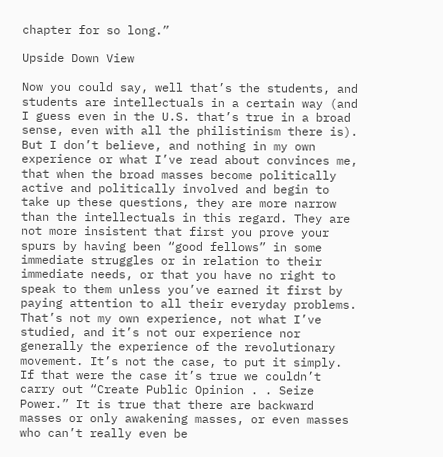chapter for so long.”

Upside Down View

Now you could say, well that’s the students, and students are intellectuals in a certain way (and I guess even in the U.S. that’s true in a broad sense, even with all the philistinism there is). But I don’t believe, and nothing in my own experience or what I’ve read about convinces me, that when the broad masses become politically active and politically involved and begin to take up these questions, they are more narrow than the intellectuals in this regard. They are not more insistent that first you prove your spurs by having been “good fellows” in some immediate struggles or in relation to their immediate needs, or that you have no right to speak to them unless you’ve earned it first by paying attention to all their everyday problems. That’s not my own experience, not what I’ve studied, and it’s not our experience nor generally the experience of the revolutionary movement. It’s not the case, to put it simply. If that were the case it’s true we couldn’t carry out “Create Public Opinion . . Seize Power.” It is true that there are backward masses or only awakening masses, or even masses who can’t really even be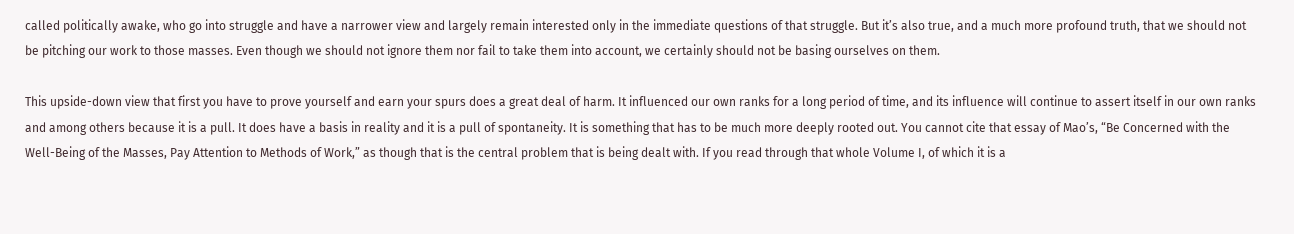called politically awake, who go into struggle and have a narrower view and largely remain interested only in the immediate questions of that struggle. But it’s also true, and a much more profound truth, that we should not be pitching our work to those masses. Even though we should not ignore them nor fail to take them into account, we certainly should not be basing ourselves on them.

This upside-down view that first you have to prove yourself and earn your spurs does a great deal of harm. It influenced our own ranks for a long period of time, and its influence will continue to assert itself in our own ranks and among others because it is a pull. It does have a basis in reality and it is a pull of spontaneity. It is something that has to be much more deeply rooted out. You cannot cite that essay of Mao’s, “Be Concerned with the Well-Being of the Masses, Pay Attention to Methods of Work,” as though that is the central problem that is being dealt with. If you read through that whole Volume I, of which it is a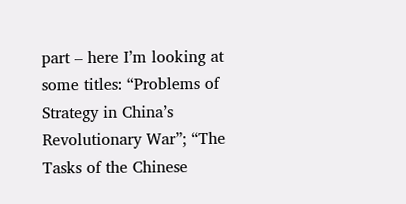part – here I’m looking at some titles: “Problems of Strategy in China’s Revolutionary War”; “The Tasks of the Chinese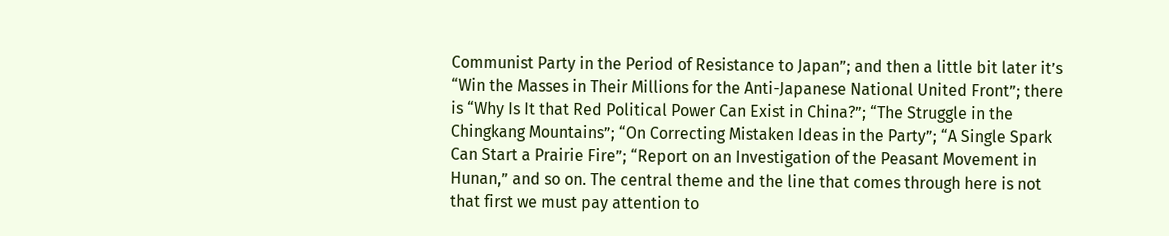Communist Party in the Period of Resistance to Japan”; and then a little bit later it’s “Win the Masses in Their Millions for the Anti-Japanese National United Front”; there is “Why Is It that Red Political Power Can Exist in China?”; “The Struggle in the Chingkang Mountains”; “On Correcting Mistaken Ideas in the Party”; “A Single Spark Can Start a Prairie Fire”; “Report on an Investigation of the Peasant Movement in Hunan,” and so on. The central theme and the line that comes through here is not that first we must pay attention to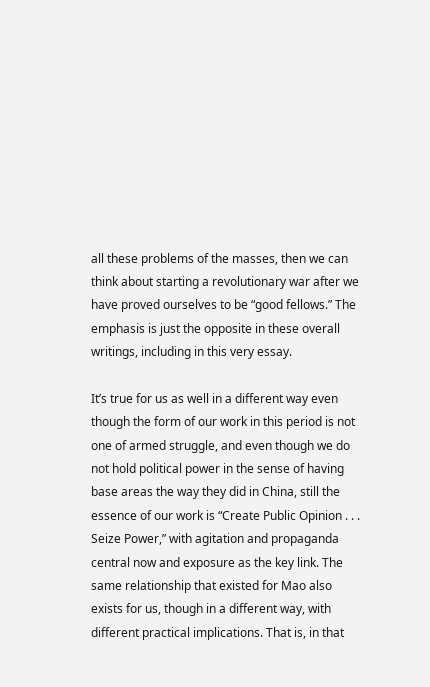all these problems of the masses, then we can think about starting a revolutionary war after we have proved ourselves to be “good fellows.” The emphasis is just the opposite in these overall writings, including in this very essay.

It’s true for us as well in a different way even though the form of our work in this period is not one of armed struggle, and even though we do not hold political power in the sense of having base areas the way they did in China, still the essence of our work is “Create Public Opinion . . . Seize Power,” with agitation and propaganda central now and exposure as the key link. The same relationship that existed for Mao also exists for us, though in a different way, with different practical implications. That is, in that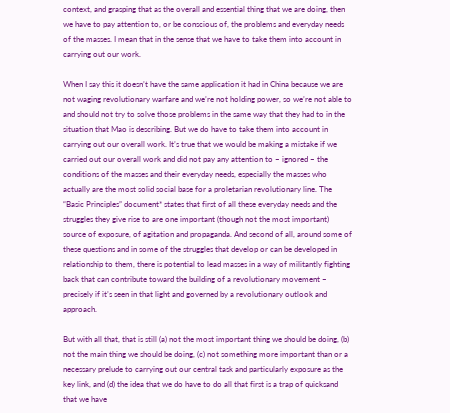context, and grasping that as the overall and essential thing that we are doing, then we have to pay attention to, or be conscious of, the problems and everyday needs of the masses. I mean that in the sense that we have to take them into account in carrying out our work.

When I say this it doesn’t have the same application it had in China because we are not waging revolutionary warfare and we’re not holding power, so we’re not able to and should not try to solve those problems in the same way that they had to in the situation that Mao is describing. But we do have to take them into account in carrying out our overall work. It’s true that we would be making a mistake if we carried out our overall work and did not pay any attention to – ignored – the conditions of the masses and their everyday needs, especially the masses who actually are the most solid social base for a proletarian revolutionary line. The “Basic Principles” document* states that first of all these everyday needs and the struggles they give rise to are one important (though not the most important) source of exposure, of agitation and propaganda. And second of all, around some of these questions and in some of the struggles that develop or can be developed in relationship to them, there is potential to lead masses in a way of militantly fighting back that can contribute toward the building of a revolutionary movement – precisely if it’s seen in that light and governed by a revolutionary outlook and approach.

But with all that, that is still (a) not the most important thing we should be doing, (b) not the main thing we should be doing, (c) not something more important than or a necessary prelude to carrying out our central task and particularly exposure as the key link, and (d) the idea that we do have to do all that first is a trap of quicksand that we have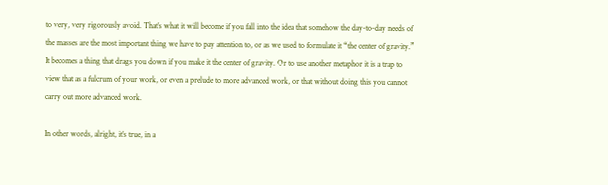to very, very rigorously avoid. That’s what it will become if you fall into the idea that somehow the day-to-day needs of the masses are the most important thing we have to pay attention to, or as we used to formulate it “the center of gravity.” It becomes a thing that drags you down if you make it the center of gravity. Or to use another metaphor it is a trap to view that as a fulcrum of your work, or even a prelude to more advanced work, or that without doing this you cannot carry out more advanced work.

In other words, alright, it’s true, in a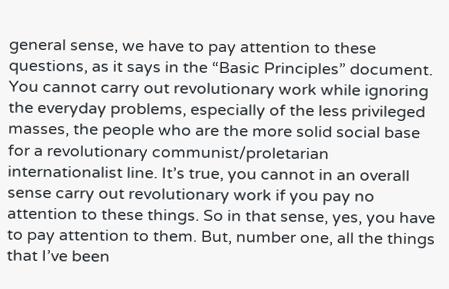general sense, we have to pay attention to these questions, as it says in the “Basic Principles” document. You cannot carry out revolutionary work while ignoring the everyday problems, especially of the less privileged masses, the people who are the more solid social base for a revolutionary communist/proletarian internationalist line. It’s true, you cannot in an overall sense carry out revolutionary work if you pay no attention to these things. So in that sense, yes, you have to pay attention to them. But, number one, all the things that I’ve been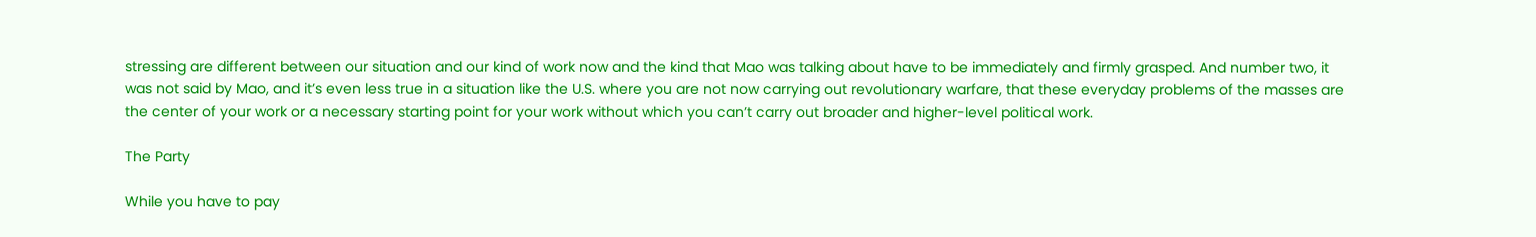stressing are different between our situation and our kind of work now and the kind that Mao was talking about have to be immediately and firmly grasped. And number two, it was not said by Mao, and it’s even less true in a situation like the U.S. where you are not now carrying out revolutionary warfare, that these everyday problems of the masses are the center of your work or a necessary starting point for your work without which you can’t carry out broader and higher-level political work.

The Party

While you have to pay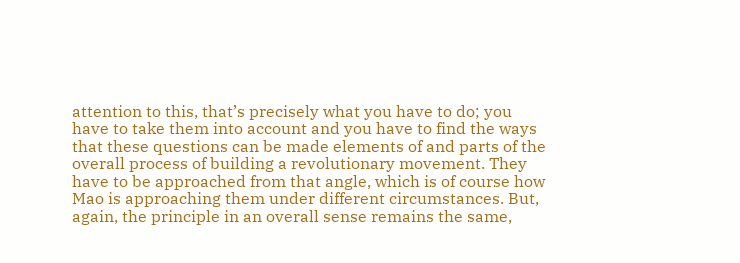attention to this, that’s precisely what you have to do; you have to take them into account and you have to find the ways that these questions can be made elements of and parts of the overall process of building a revolutionary movement. They have to be approached from that angle, which is of course how Mao is approaching them under different circumstances. But, again, the principle in an overall sense remains the same,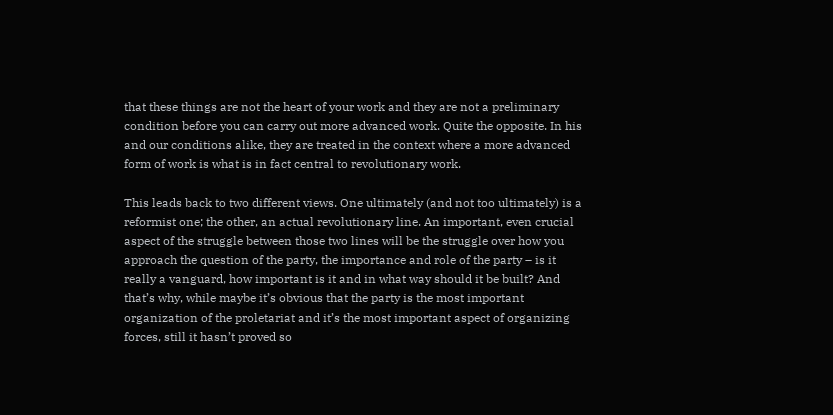that these things are not the heart of your work and they are not a preliminary condition before you can carry out more advanced work. Quite the opposite. In his and our conditions alike, they are treated in the context where a more advanced form of work is what is in fact central to revolutionary work.

This leads back to two different views. One ultimately (and not too ultimately) is a reformist one; the other, an actual revolutionary line. An important, even crucial aspect of the struggle between those two lines will be the struggle over how you approach the question of the party, the importance and role of the party – is it really a vanguard, how important is it and in what way should it be built? And that’s why, while maybe it’s obvious that the party is the most important organization of the proletariat and it’s the most important aspect of organizing forces, still it hasn’t proved so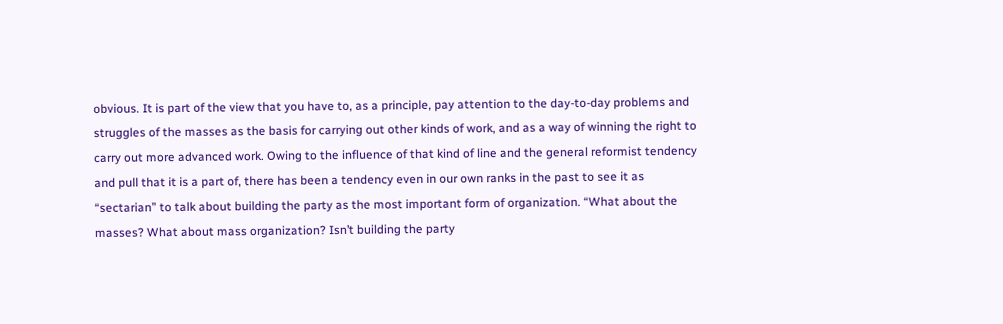obvious. It is part of the view that you have to, as a principle, pay attention to the day-to-day problems and struggles of the masses as the basis for carrying out other kinds of work, and as a way of winning the right to carry out more advanced work. Owing to the influence of that kind of line and the general reformist tendency and pull that it is a part of, there has been a tendency even in our own ranks in the past to see it as “sectarian” to talk about building the party as the most important form of organization. “What about the masses? What about mass organization? Isn’t building the party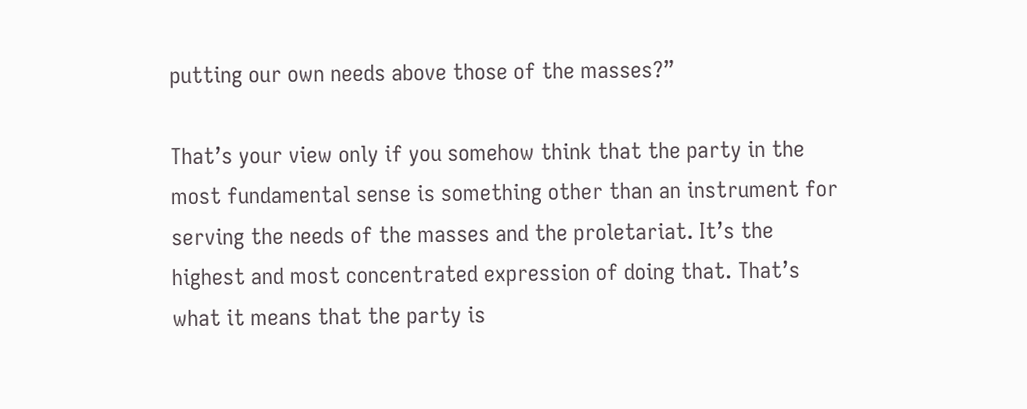putting our own needs above those of the masses?”

That’s your view only if you somehow think that the party in the most fundamental sense is something other than an instrument for serving the needs of the masses and the proletariat. It’s the highest and most concentrated expression of doing that. That’s what it means that the party is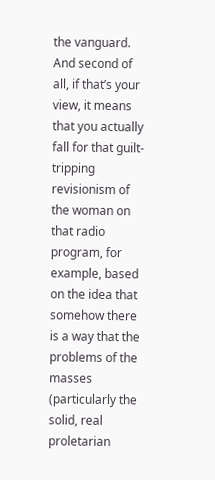the vanguard. And second of all, if that’s your view, it means that you actually fall for that guilt-tripping revisionism of the woman on that radio program, for example, based on the idea that somehow there is a way that the problems of the masses (particularly the solid, real proletarian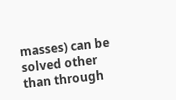masses) can be solved other than through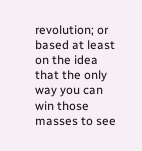revolution; or based at least on the idea that the only way you can win those masses to see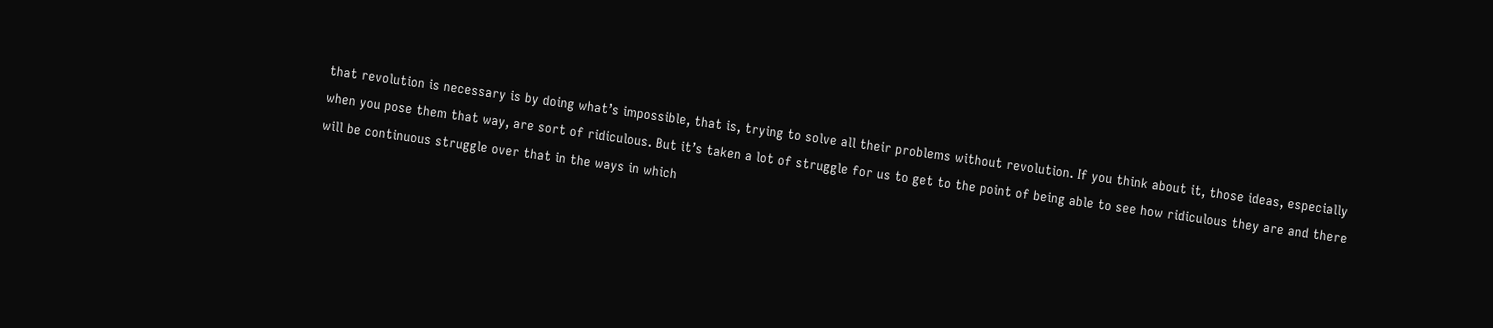that revolution is necessary is by doing what’s impossible, that is, trying to solve all their problems without revolution. If you think about it, those ideas, especially when you pose them that way, are sort of ridiculous. But it’s taken a lot of struggle for us to get to the point of being able to see how ridiculous they are and there will be continuous struggle over that in the ways in which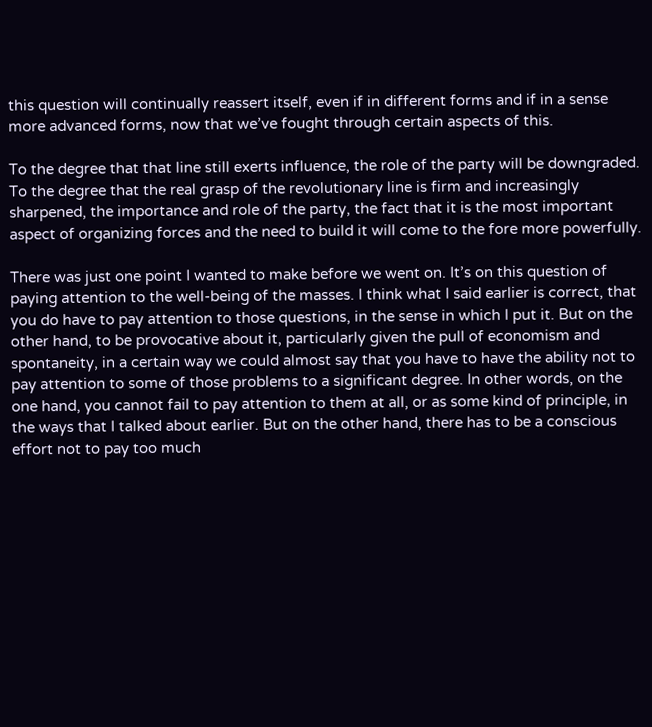this question will continually reassert itself, even if in different forms and if in a sense more advanced forms, now that we’ve fought through certain aspects of this.

To the degree that that line still exerts influence, the role of the party will be downgraded. To the degree that the real grasp of the revolutionary line is firm and increasingly sharpened, the importance and role of the party, the fact that it is the most important aspect of organizing forces and the need to build it will come to the fore more powerfully.

There was just one point I wanted to make before we went on. It’s on this question of paying attention to the well-being of the masses. I think what I said earlier is correct, that you do have to pay attention to those questions, in the sense in which I put it. But on the other hand, to be provocative about it, particularly given the pull of economism and spontaneity, in a certain way we could almost say that you have to have the ability not to pay attention to some of those problems to a significant degree. In other words, on the one hand, you cannot fail to pay attention to them at all, or as some kind of principle, in the ways that I talked about earlier. But on the other hand, there has to be a conscious effort not to pay too much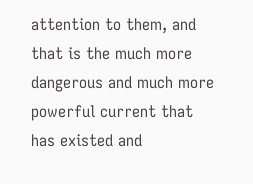attention to them, and that is the much more dangerous and much more powerful current that has existed and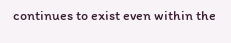continues to exist even within the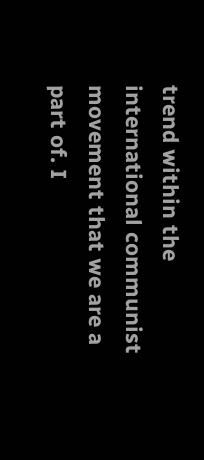trend within the international communist movement that we are a part of. I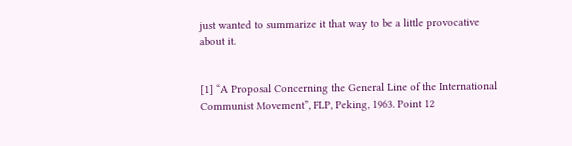just wanted to summarize it that way to be a little provocative about it.


[1] “A Proposal Concerning the General Line of the International Communist Movement”, FLP, Peking, 1963. Point 12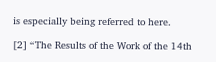is especially being referred to here.

[2] “The Results of the Work of the 14th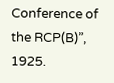Conference of the RCP(B)”, 1925.